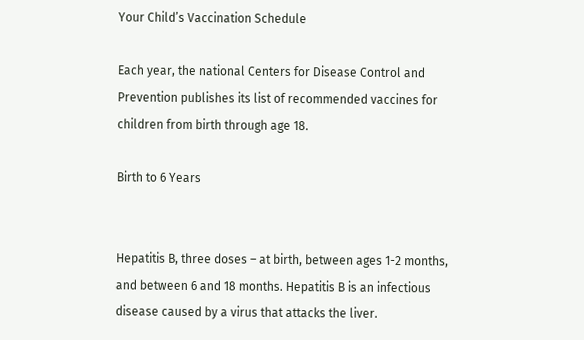Your Child’s Vaccination Schedule

Each year, the national Centers for Disease Control and Prevention publishes its list of recommended vaccines for children from birth through age 18.

Birth to 6 Years


Hepatitis B, three doses – at birth, between ages 1-2 months, and between 6 and 18 months. Hepatitis B is an infectious disease caused by a virus that attacks the liver.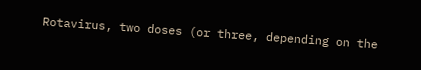Rotavirus, two doses (or three, depending on the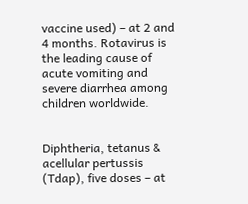vaccine used) – at 2 and 4 months. Rotavirus is the leading cause of acute vomiting and severe diarrhea among children worldwide.


Diphtheria, tetanus & acellular pertussis (Tdap), five doses – at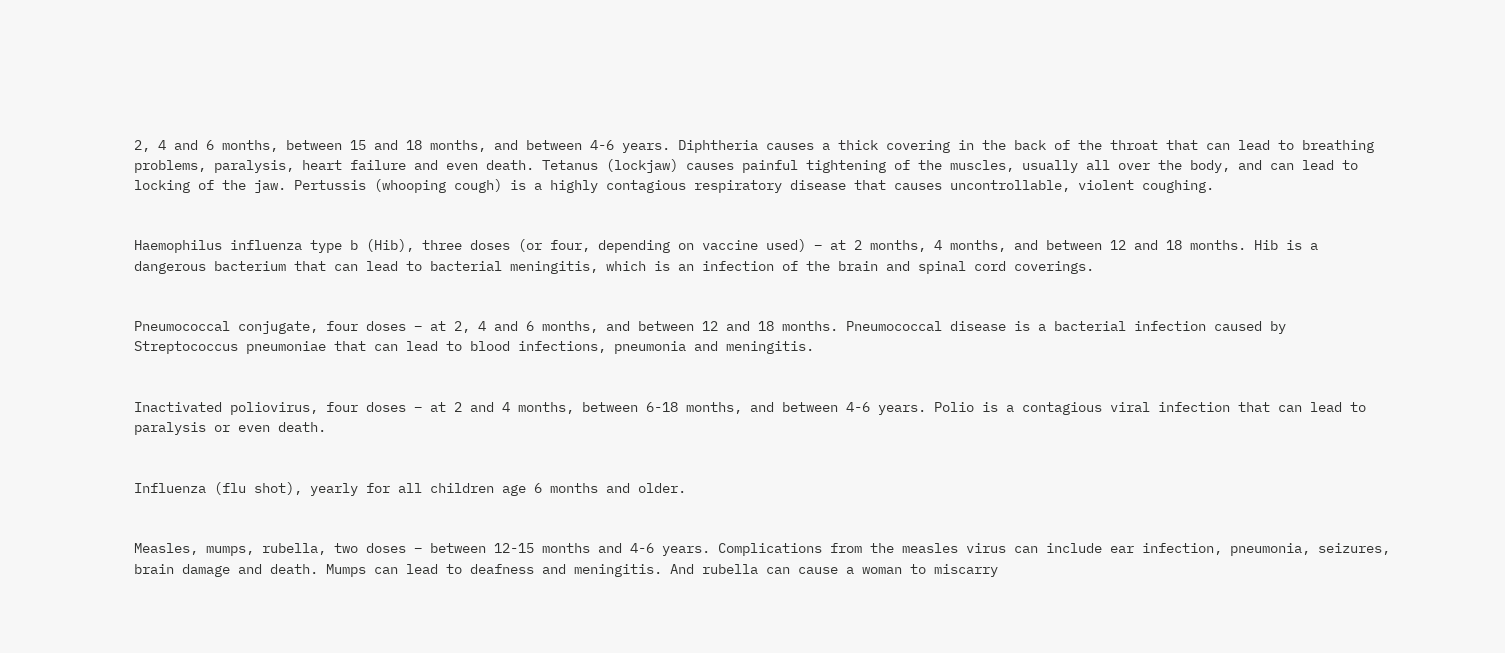2, 4 and 6 months, between 15 and 18 months, and between 4-6 years. Diphtheria causes a thick covering in the back of the throat that can lead to breathing problems, paralysis, heart failure and even death. Tetanus (lockjaw) causes painful tightening of the muscles, usually all over the body, and can lead to locking of the jaw. Pertussis (whooping cough) is a highly contagious respiratory disease that causes uncontrollable, violent coughing.


Haemophilus influenza type b (Hib), three doses (or four, depending on vaccine used) – at 2 months, 4 months, and between 12 and 18 months. Hib is a dangerous bacterium that can lead to bacterial meningitis, which is an infection of the brain and spinal cord coverings.


Pneumococcal conjugate, four doses – at 2, 4 and 6 months, and between 12 and 18 months. Pneumococcal disease is a bacterial infection caused by Streptococcus pneumoniae that can lead to blood infections, pneumonia and meningitis.


Inactivated poliovirus, four doses – at 2 and 4 months, between 6-18 months, and between 4-6 years. Polio is a contagious viral infection that can lead to paralysis or even death.


Influenza (flu shot), yearly for all children age 6 months and older.


Measles, mumps, rubella, two doses – between 12-15 months and 4-6 years. Complications from the measles virus can include ear infection, pneumonia, seizures, brain damage and death. Mumps can lead to deafness and meningitis. And rubella can cause a woman to miscarry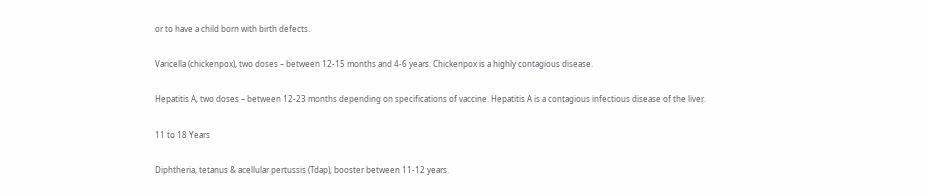or to have a child born with birth defects.


Varicella (chickenpox), two doses – between 12-15 months and 4-6 years. Chickenpox is a highly contagious disease.


Hepatitis A, two doses – between 12-23 months depending on specifications of vaccine. Hepatitis A is a contagious infectious disease of the liver.


11 to 18 Years


Diphtheria, tetanus & acellular pertussis (Tdap), booster between 11-12 years.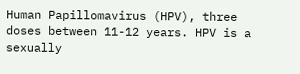Human Papillomavirus (HPV), three doses between 11-12 years. HPV is a sexually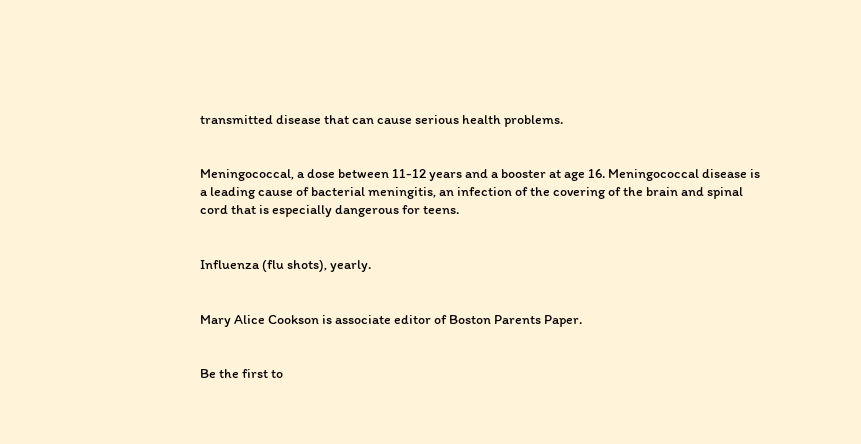transmitted disease that can cause serious health problems.


Meningococcal, a dose between 11-12 years and a booster at age 16. Meningococcal disease is a leading cause of bacterial meningitis, an infection of the covering of the brain and spinal cord that is especially dangerous for teens.


Influenza (flu shots), yearly.


Mary Alice Cookson is associate editor of Boston Parents Paper.


Be the first to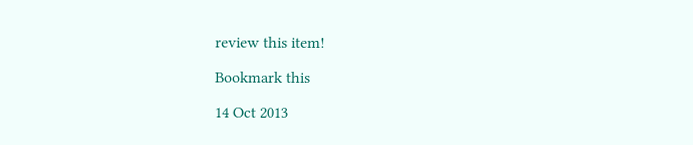review this item!

Bookmark this

14 Oct 2013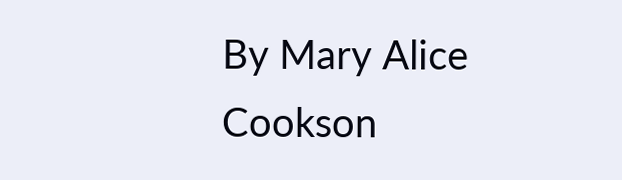By Mary Alice Cookson